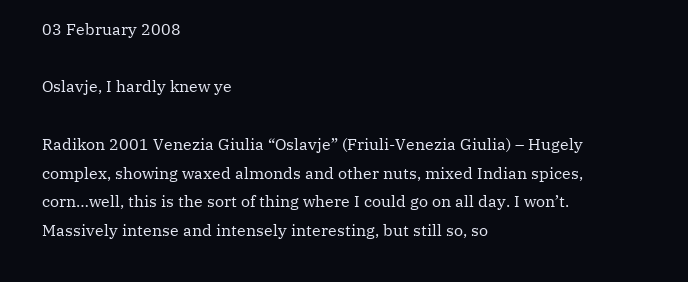03 February 2008

Oslavje, I hardly knew ye

Radikon 2001 Venezia Giulia “Oslavje” (Friuli-Venezia Giulia) – Hugely complex, showing waxed almonds and other nuts, mixed Indian spices, corn…well, this is the sort of thing where I could go on all day. I won’t. Massively intense and intensely interesting, but still so, so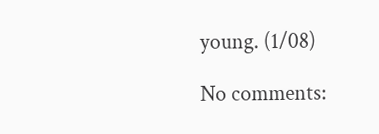young. (1/08)

No comments: